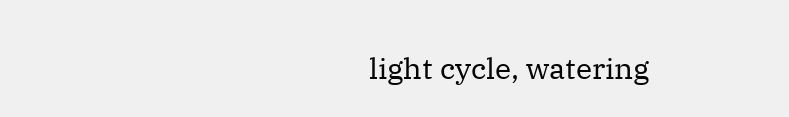light cycle, watering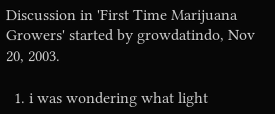Discussion in 'First Time Marijuana Growers' started by growdatindo, Nov 20, 2003.

  1. i was wondering what light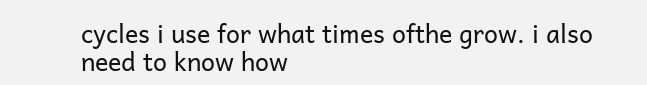cycles i use for what times ofthe grow. i also need to know how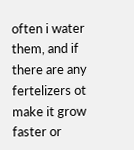often i water them, and if there are any fertelizers ot make it grow faster or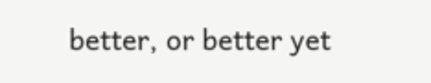better, or better yet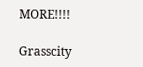MORE!!!!

Grasscity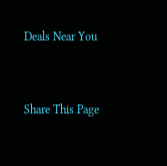Deals Near You


Share This Page